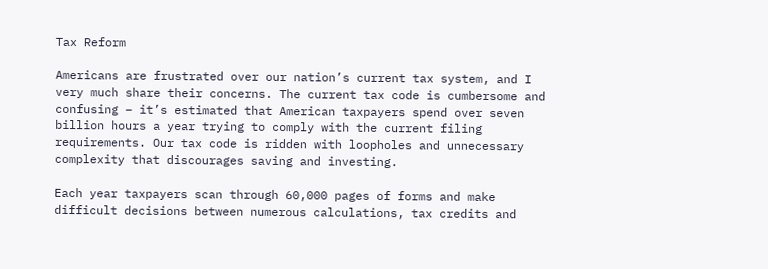Tax Reform

Americans are frustrated over our nation’s current tax system, and I very much share their concerns. The current tax code is cumbersome and confusing – it’s estimated that American taxpayers spend over seven billion hours a year trying to comply with the current filing requirements. Our tax code is ridden with loopholes and unnecessary complexity that discourages saving and investing.

Each year taxpayers scan through 60,000 pages of forms and make difficult decisions between numerous calculations, tax credits and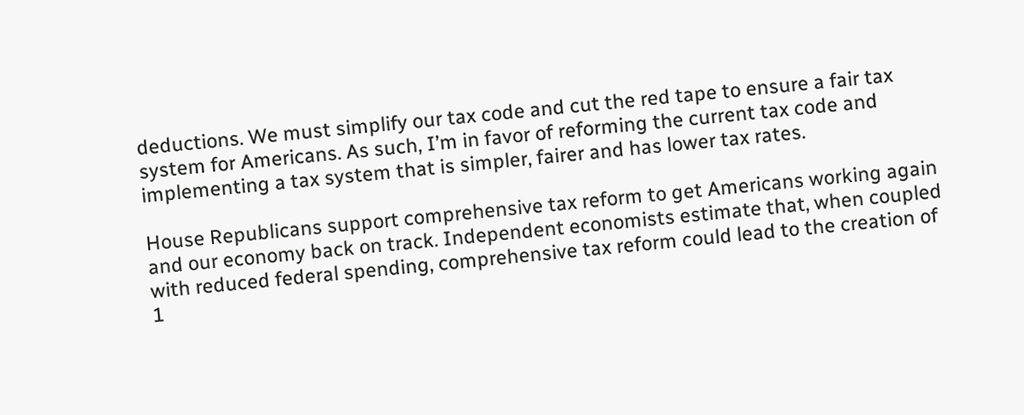deductions. We must simplify our tax code and cut the red tape to ensure a fair tax system for Americans. As such, I’m in favor of reforming the current tax code and implementing a tax system that is simpler, fairer and has lower tax rates.

House Republicans support comprehensive tax reform to get Americans working again and our economy back on track. Independent economists estimate that, when coupled with reduced federal spending, comprehensive tax reform could lead to the creation of 1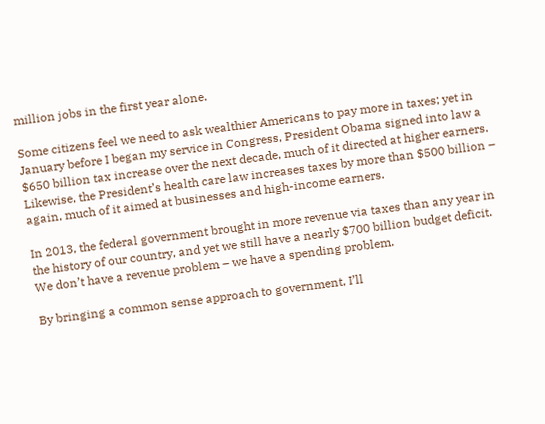million jobs in the first year alone.

Some citizens feel we need to ask wealthier Americans to pay more in taxes; yet in January before I began my service in Congress, President Obama signed into law a $650 billion tax increase over the next decade, much of it directed at higher earners. Likewise, the President’s health care law increases taxes by more than $500 billion – again, much of it aimed at businesses and high-income earners.

In 2013, the federal government brought in more revenue via taxes than any year in the history of our country, and yet we still have a nearly $700 billion budget deficit. We don’t have a revenue problem – we have a spending problem.

By bringing a common sense approach to government, I’ll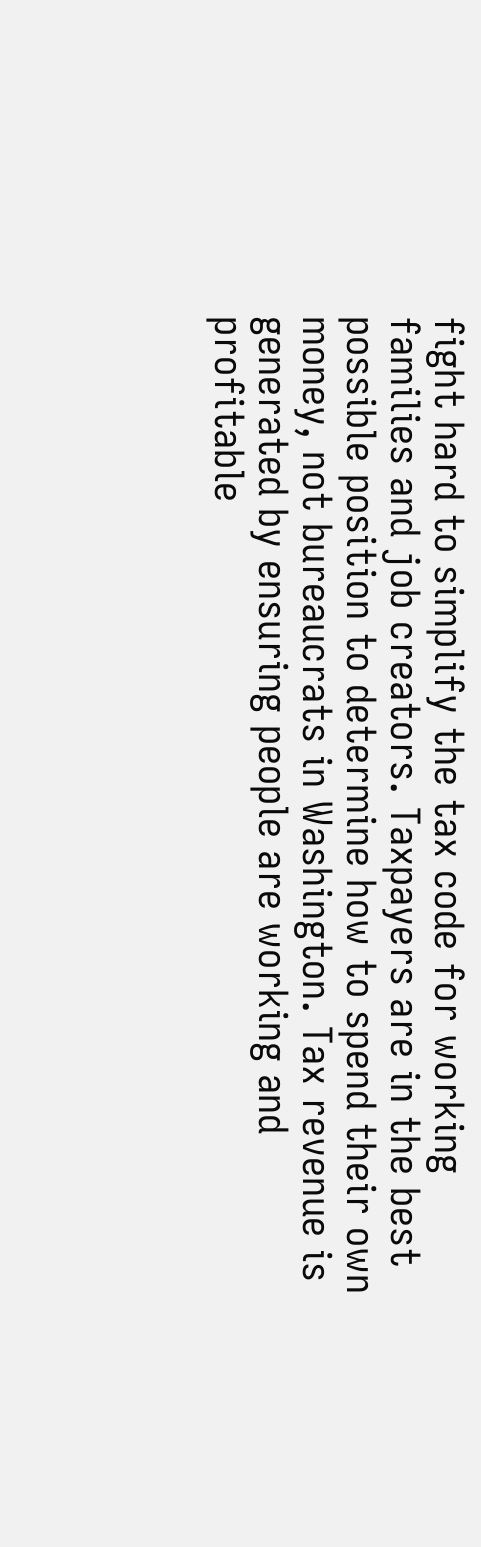fight hard to simplify the tax code for working families and job creators. Taxpayers are in the best possible position to determine how to spend their own money, not bureaucrats in Washington. Tax revenue is generated by ensuring people are working and profitable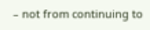– not from continuing to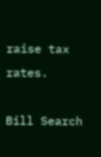raise tax rates.

Bill Search